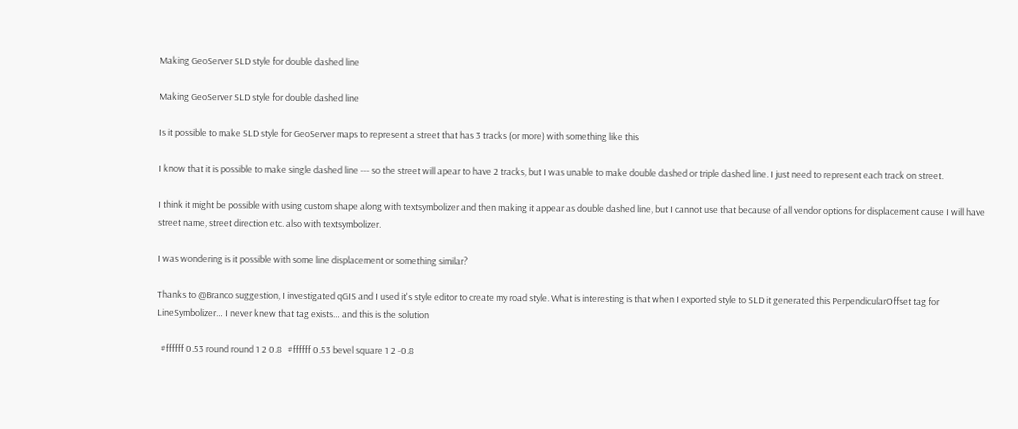Making GeoServer SLD style for double dashed line

Making GeoServer SLD style for double dashed line

Is it possible to make SLD style for GeoServer maps to represent a street that has 3 tracks (or more) with something like this

I know that it is possible to make single dashed line --- so the street will apear to have 2 tracks, but I was unable to make double dashed or triple dashed line. I just need to represent each track on street.

I think it might be possible with using custom shape along with textsymbolizer and then making it appear as double dashed line, but I cannot use that because of all vendor options for displacement cause I will have street name, street direction etc. also with textsymbolizer.

I was wondering is it possible with some line displacement or something similar?

Thanks to @Branco suggestion, I investigated qGIS and I used it's style editor to create my road style. What is interesting is that when I exported style to SLD it generated this PerpendicularOffset tag for LineSymbolizer… I never knew that tag exists… and this is the solution

  #ffffff 0.53 round round 1 2 0.8   #ffffff 0.53 bevel square 1 2 -0.8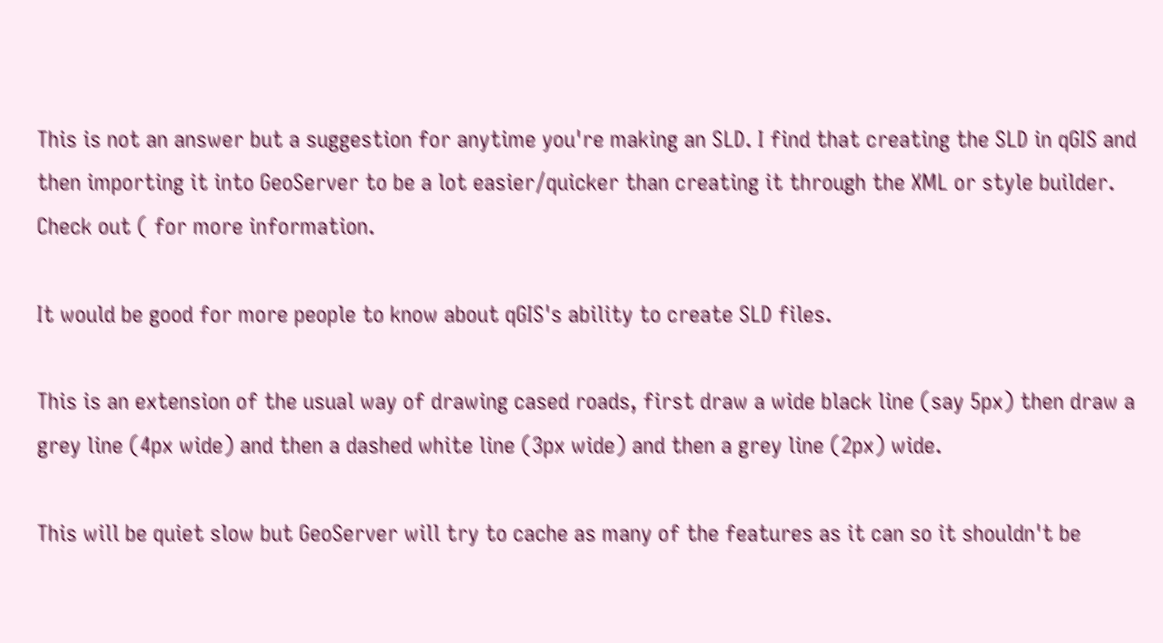This is not an answer but a suggestion for anytime you're making an SLD. I find that creating the SLD in qGIS and then importing it into GeoServer to be a lot easier/quicker than creating it through the XML or style builder. Check out ( for more information.

It would be good for more people to know about qGIS's ability to create SLD files.

This is an extension of the usual way of drawing cased roads, first draw a wide black line (say 5px) then draw a grey line (4px wide) and then a dashed white line (3px wide) and then a grey line (2px) wide.

This will be quiet slow but GeoServer will try to cache as many of the features as it can so it shouldn't be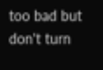too bad but don't turn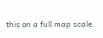this on a full map scale.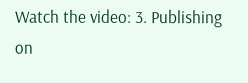Watch the video: 3. Publishing on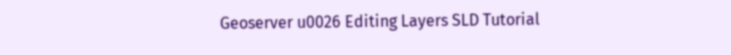Geoserver u0026 Editing Layers SLD Tutorial